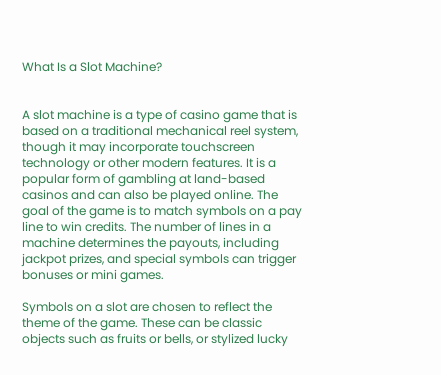What Is a Slot Machine?


A slot machine is a type of casino game that is based on a traditional mechanical reel system, though it may incorporate touchscreen technology or other modern features. It is a popular form of gambling at land-based casinos and can also be played online. The goal of the game is to match symbols on a pay line to win credits. The number of lines in a machine determines the payouts, including jackpot prizes, and special symbols can trigger bonuses or mini games.

Symbols on a slot are chosen to reflect the theme of the game. These can be classic objects such as fruits or bells, or stylized lucky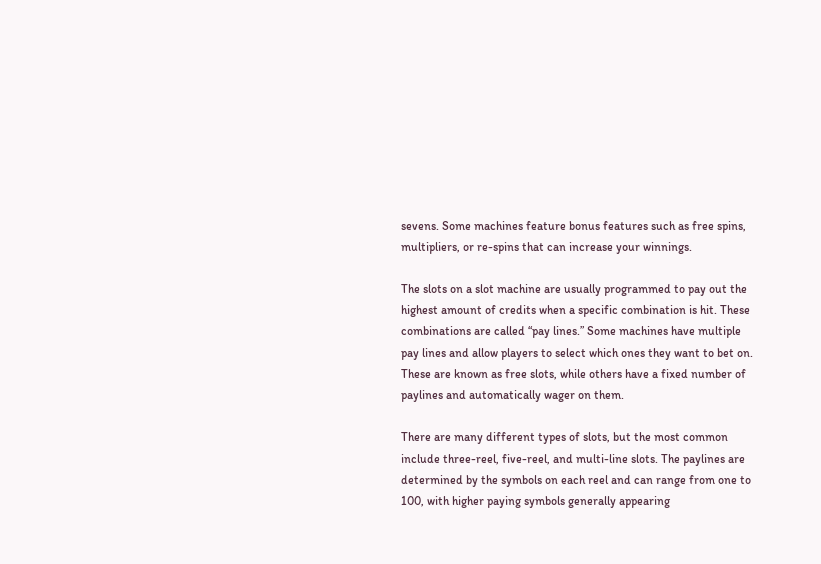sevens. Some machines feature bonus features such as free spins, multipliers, or re-spins that can increase your winnings.

The slots on a slot machine are usually programmed to pay out the highest amount of credits when a specific combination is hit. These combinations are called “pay lines.” Some machines have multiple pay lines and allow players to select which ones they want to bet on. These are known as free slots, while others have a fixed number of paylines and automatically wager on them.

There are many different types of slots, but the most common include three-reel, five-reel, and multi-line slots. The paylines are determined by the symbols on each reel and can range from one to 100, with higher paying symbols generally appearing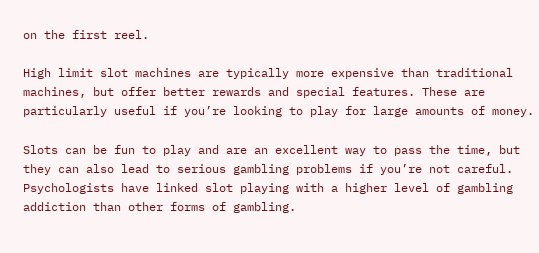on the first reel.

High limit slot machines are typically more expensive than traditional machines, but offer better rewards and special features. These are particularly useful if you’re looking to play for large amounts of money.

Slots can be fun to play and are an excellent way to pass the time, but they can also lead to serious gambling problems if you’re not careful. Psychologists have linked slot playing with a higher level of gambling addiction than other forms of gambling.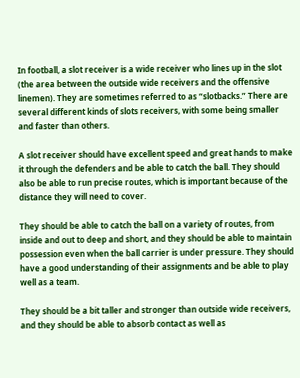In football, a slot receiver is a wide receiver who lines up in the slot (the area between the outside wide receivers and the offensive linemen). They are sometimes referred to as “slotbacks.” There are several different kinds of slots receivers, with some being smaller and faster than others.

A slot receiver should have excellent speed and great hands to make it through the defenders and be able to catch the ball. They should also be able to run precise routes, which is important because of the distance they will need to cover.

They should be able to catch the ball on a variety of routes, from inside and out to deep and short, and they should be able to maintain possession even when the ball carrier is under pressure. They should have a good understanding of their assignments and be able to play well as a team.

They should be a bit taller and stronger than outside wide receivers, and they should be able to absorb contact as well as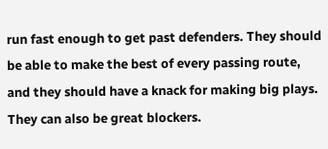run fast enough to get past defenders. They should be able to make the best of every passing route, and they should have a knack for making big plays. They can also be great blockers.